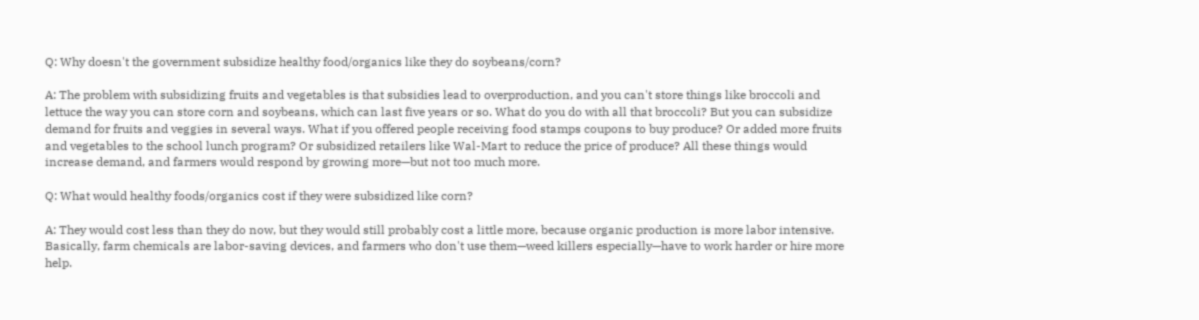Q: Why doesn't the government subsidize healthy food/organics like they do soybeans/corn?

A: The problem with subsidizing fruits and vegetables is that subsidies lead to overproduction, and you can't store things like broccoli and lettuce the way you can store corn and soybeans, which can last five years or so. What do you do with all that broccoli? But you can subsidize demand for fruits and veggies in several ways. What if you offered people receiving food stamps coupons to buy produce? Or added more fruits and vegetables to the school lunch program? Or subsidized retailers like Wal-Mart to reduce the price of produce? All these things would increase demand, and farmers would respond by growing more—but not too much more.

Q: What would healthy foods/organics cost if they were subsidized like corn?

A: They would cost less than they do now, but they would still probably cost a little more, because organic production is more labor intensive. Basically, farm chemicals are labor-saving devices, and farmers who don't use them—weed killers especially—have to work harder or hire more help.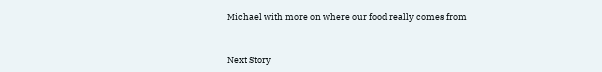Michael with more on where our food really comes from


Next Story